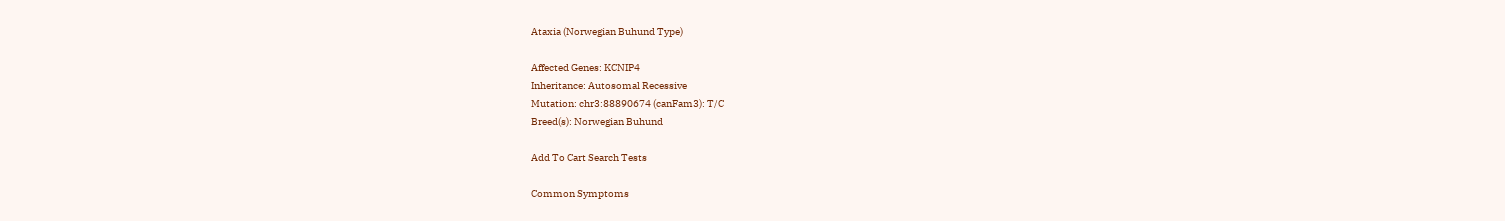Ataxia (Norwegian Buhund Type)

Affected Genes: KCNIP4
Inheritance: Autosomal Recessive
Mutation: chr3:88890674 (canFam3): T/C
Breed(s): Norwegian Buhund

Add To Cart Search Tests

Common Symptoms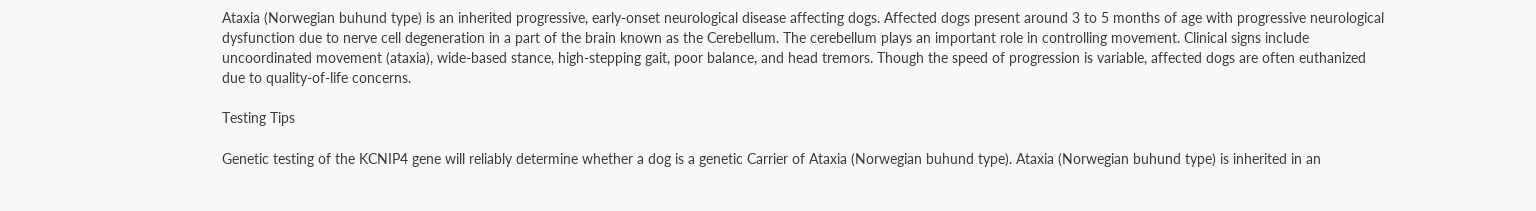Ataxia (Norwegian buhund type) is an inherited progressive, early-onset neurological disease affecting dogs. Affected dogs present around 3 to 5 months of age with progressive neurological dysfunction due to nerve cell degeneration in a part of the brain known as the Cerebellum. The cerebellum plays an important role in controlling movement. Clinical signs include uncoordinated movement (ataxia), wide-based stance, high-stepping gait, poor balance, and head tremors. Though the speed of progression is variable, affected dogs are often euthanized due to quality-of-life concerns.

Testing Tips

Genetic testing of the KCNIP4 gene will reliably determine whether a dog is a genetic Carrier of Ataxia (Norwegian buhund type). Ataxia (Norwegian buhund type) is inherited in an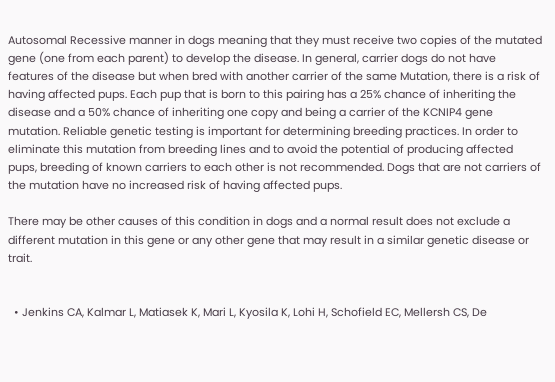Autosomal Recessive manner in dogs meaning that they must receive two copies of the mutated gene (one from each parent) to develop the disease. In general, carrier dogs do not have features of the disease but when bred with another carrier of the same Mutation, there is a risk of having affected pups. Each pup that is born to this pairing has a 25% chance of inheriting the disease and a 50% chance of inheriting one copy and being a carrier of the KCNIP4 gene mutation. Reliable genetic testing is important for determining breeding practices. In order to eliminate this mutation from breeding lines and to avoid the potential of producing affected pups, breeding of known carriers to each other is not recommended. Dogs that are not carriers of the mutation have no increased risk of having affected pups.

There may be other causes of this condition in dogs and a normal result does not exclude a different mutation in this gene or any other gene that may result in a similar genetic disease or trait.


  • Jenkins CA, Kalmar L, Matiasek K, Mari L, Kyosila K, Lohi H, Schofield EC, Mellersh CS, De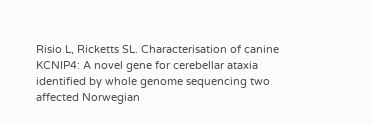Risio L, Ricketts SL. Characterisation of canine KCNIP4: A novel gene for cerebellar ataxia identified by whole genome sequencing two affected Norwegian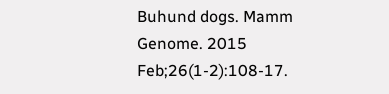Buhund dogs. Mamm Genome. 2015 Feb;26(1-2):108-17.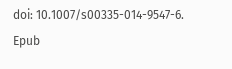doi: 10.1007/s00335-014-9547-6. Epub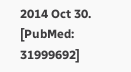2014 Oct 30. [PubMed: 31999692]